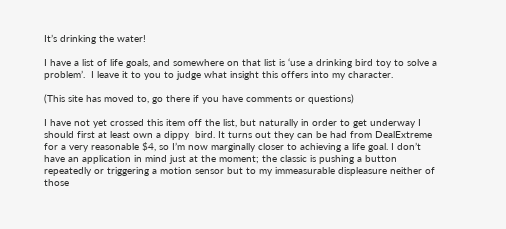It’s drinking the water!

I have a list of life goals, and somewhere on that list is ‘use a drinking bird toy to solve a problem’.  I leave it to you to judge what insight this offers into my character.

(This site has moved to, go there if you have comments or questions)

I have not yet crossed this item off the list, but naturally in order to get underway I should first at least own a dippy  bird. It turns out they can be had from DealExtreme for a very reasonable $4, so I’m now marginally closer to achieving a life goal. I don’t have an application in mind just at the moment; the classic is pushing a button repeatedly or triggering a motion sensor but to my immeasurable displeasure neither of those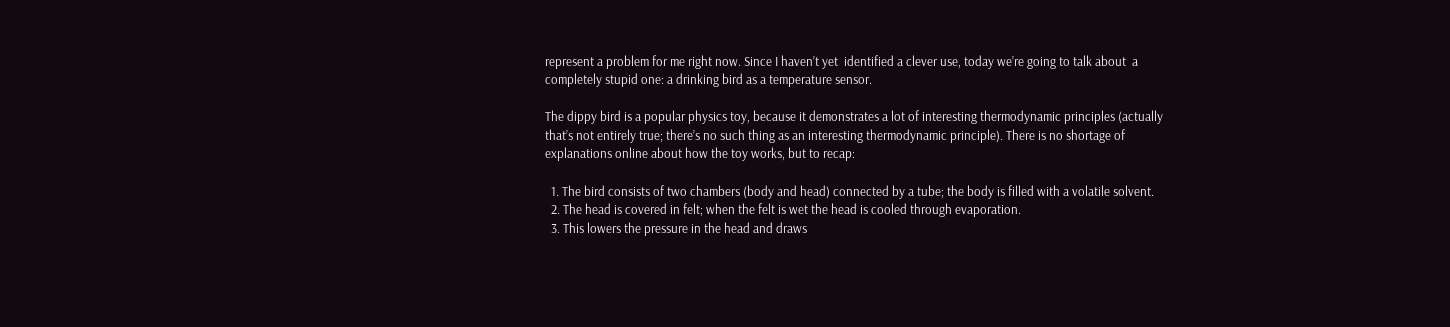represent a problem for me right now. Since I haven’t yet  identified a clever use, today we’re going to talk about  a completely stupid one: a drinking bird as a temperature sensor.

The dippy bird is a popular physics toy, because it demonstrates a lot of interesting thermodynamic principles (actually that’s not entirely true; there’s no such thing as an interesting thermodynamic principle). There is no shortage of explanations online about how the toy works, but to recap:

  1. The bird consists of two chambers (body and head) connected by a tube; the body is filled with a volatile solvent.
  2. The head is covered in felt; when the felt is wet the head is cooled through evaporation.
  3. This lowers the pressure in the head and draws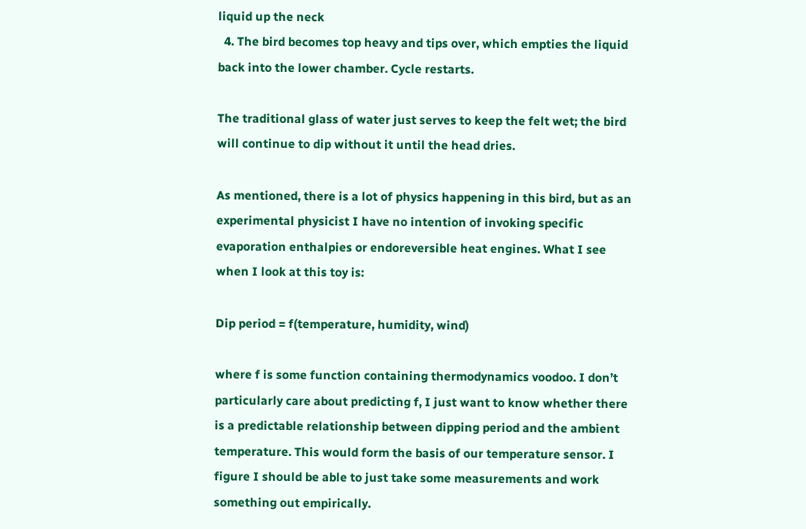liquid up the neck
  4. The bird becomes top heavy and tips over, which empties the liquid back into the lower chamber. Cycle restarts.

The traditional glass of water just serves to keep the felt wet; the bird will continue to dip without it until the head dries.

As mentioned, there is a lot of physics happening in this bird, but as an experimental physicist I have no intention of invoking specific evaporation enthalpies or endoreversible heat engines. What I see when I look at this toy is:

Dip period = f(temperature, humidity, wind)

where f is some function containing thermodynamics voodoo. I don’t particularly care about predicting f, I just want to know whether there is a predictable relationship between dipping period and the ambient temperature. This would form the basis of our temperature sensor. I figure I should be able to just take some measurements and work something out empirically.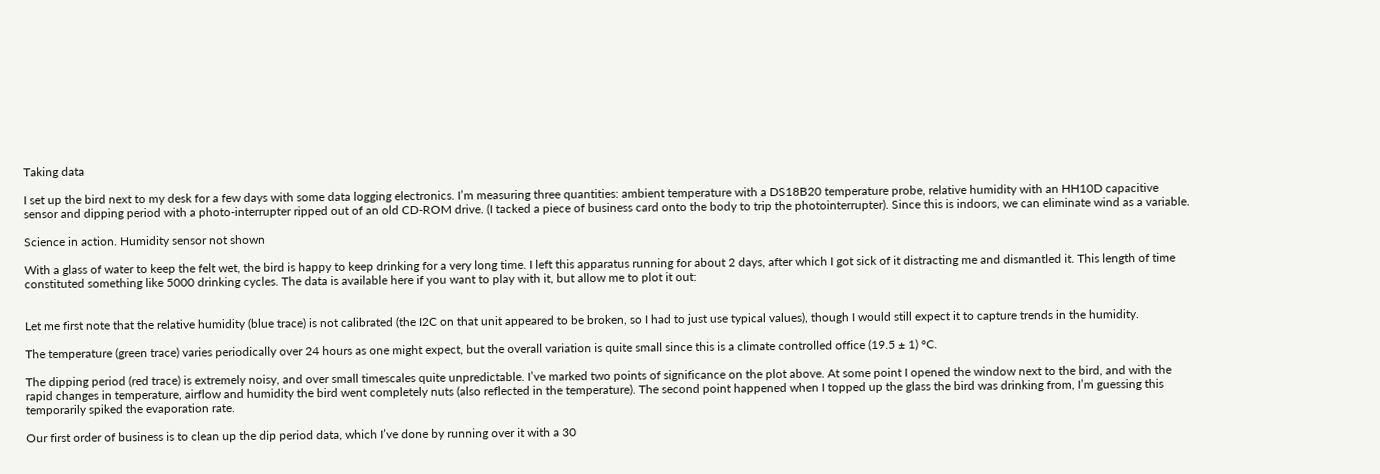Taking data

I set up the bird next to my desk for a few days with some data logging electronics. I’m measuring three quantities: ambient temperature with a DS18B20 temperature probe, relative humidity with an HH10D capacitive sensor and dipping period with a photo-interrupter ripped out of an old CD-ROM drive. (I tacked a piece of business card onto the body to trip the photointerrupter). Since this is indoors, we can eliminate wind as a variable.

Science in action. Humidity sensor not shown

With a glass of water to keep the felt wet, the bird is happy to keep drinking for a very long time. I left this apparatus running for about 2 days, after which I got sick of it distracting me and dismantled it. This length of time constituted something like 5000 drinking cycles. The data is available here if you want to play with it, but allow me to plot it out:


Let me first note that the relative humidity (blue trace) is not calibrated (the I2C on that unit appeared to be broken, so I had to just use typical values), though I would still expect it to capture trends in the humidity.

The temperature (green trace) varies periodically over 24 hours as one might expect, but the overall variation is quite small since this is a climate controlled office (19.5 ± 1) °C.

The dipping period (red trace) is extremely noisy, and over small timescales quite unpredictable. I’ve marked two points of significance on the plot above. At some point I opened the window next to the bird, and with the rapid changes in temperature, airflow and humidity the bird went completely nuts (also reflected in the temperature). The second point happened when I topped up the glass the bird was drinking from, I’m guessing this temporarily spiked the evaporation rate.

Our first order of business is to clean up the dip period data, which I’ve done by running over it with a 30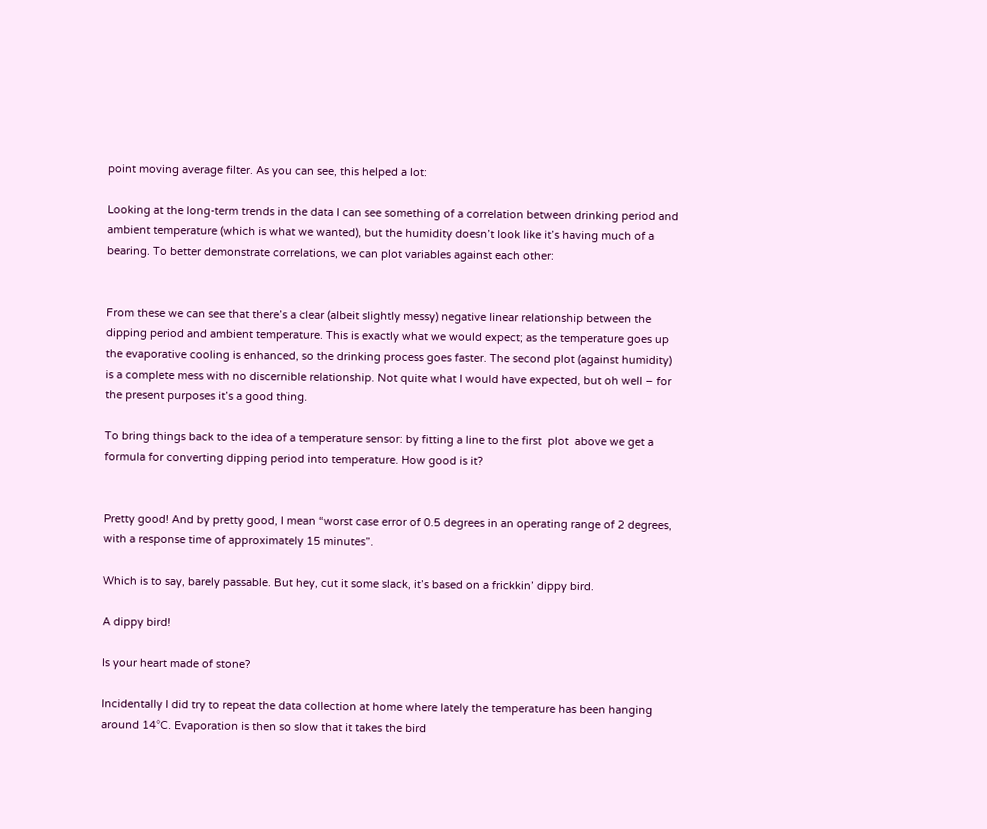point moving average filter. As you can see, this helped a lot:

Looking at the long-term trends in the data I can see something of a correlation between drinking period and ambient temperature (which is what we wanted), but the humidity doesn’t look like it’s having much of a bearing. To better demonstrate correlations, we can plot variables against each other:


From these we can see that there’s a clear (albeit slightly messy) negative linear relationship between the dipping period and ambient temperature. This is exactly what we would expect; as the temperature goes up the evaporative cooling is enhanced, so the drinking process goes faster. The second plot (against humidity) is a complete mess with no discernible relationship. Not quite what I would have expected, but oh well – for the present purposes it’s a good thing.

To bring things back to the idea of a temperature sensor: by fitting a line to the first  plot  above we get a formula for converting dipping period into temperature. How good is it?


Pretty good! And by pretty good, I mean “worst case error of 0.5 degrees in an operating range of 2 degrees, with a response time of approximately 15 minutes”.

Which is to say, barely passable. But hey, cut it some slack, it’s based on a frickkin’ dippy bird.

A dippy bird!

Is your heart made of stone?

Incidentally I did try to repeat the data collection at home where lately the temperature has been hanging around 14°C. Evaporation is then so slow that it takes the bird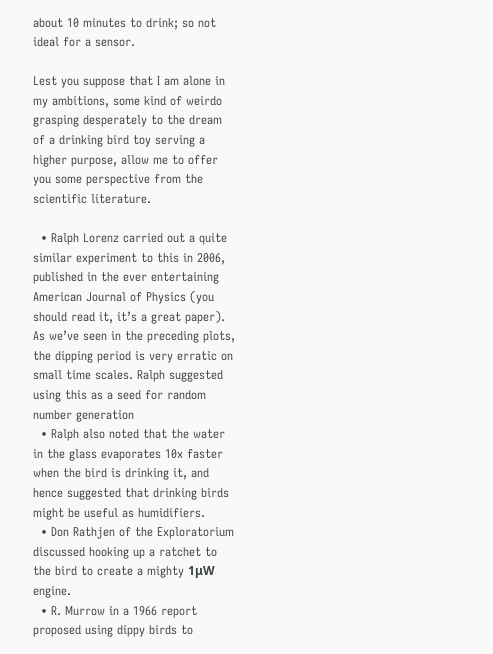about 10 minutes to drink; so not ideal for a sensor.

Lest you suppose that I am alone in my ambitions, some kind of weirdo grasping desperately to the dream of a drinking bird toy serving a higher purpose, allow me to offer you some perspective from the scientific literature.

  • Ralph Lorenz carried out a quite similar experiment to this in 2006, published in the ever entertaining American Journal of Physics (you should read it, it’s a great paper). As we’ve seen in the preceding plots, the dipping period is very erratic on small time scales. Ralph suggested using this as a seed for random number generation
  • Ralph also noted that the water in the glass evaporates 10x faster when the bird is drinking it, and hence suggested that drinking birds might be useful as humidifiers.
  • Don Rathjen of the Exploratorium discussed hooking up a ratchet to the bird to create a mighty 1μW engine.
  • R. Murrow in a 1966 report proposed using dippy birds to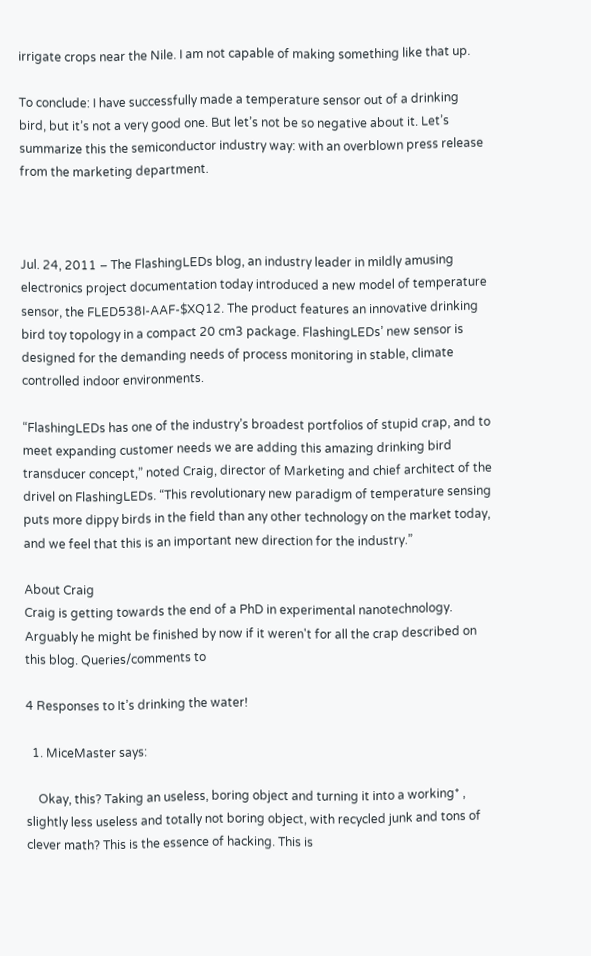irrigate crops near the Nile. I am not capable of making something like that up.

To conclude: I have successfully made a temperature sensor out of a drinking bird, but it’s not a very good one. But let’s not be so negative about it. Let’s summarize this the semiconductor industry way: with an overblown press release from the marketing department.



Jul. 24, 2011 – The FlashingLEDs blog, an industry leader in mildly amusing electronics project documentation today introduced a new model of temperature sensor, the FLED538I-AAF-$XQ12. The product features an innovative drinking bird toy topology in a compact 20 cm3 package. FlashingLEDs’ new sensor is designed for the demanding needs of process monitoring in stable, climate controlled indoor environments.

“FlashingLEDs has one of the industry’s broadest portfolios of stupid crap, and to meet expanding customer needs we are adding this amazing drinking bird transducer concept,” noted Craig, director of Marketing and chief architect of the drivel on FlashingLEDs. “This revolutionary new paradigm of temperature sensing puts more dippy birds in the field than any other technology on the market today, and we feel that this is an important new direction for the industry.”

About Craig
Craig is getting towards the end of a PhD in experimental nanotechnology. Arguably he might be finished by now if it weren't for all the crap described on this blog. Queries/comments to

4 Responses to It’s drinking the water!

  1. MiceMaster says:

    Okay, this? Taking an useless, boring object and turning it into a working* , slightly less useless and totally not boring object, with recycled junk and tons of clever math? This is the essence of hacking. This is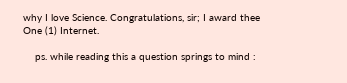why I love Science. Congratulations, sir; I award thee One (1) Internet.

    ps. while reading this a question springs to mind :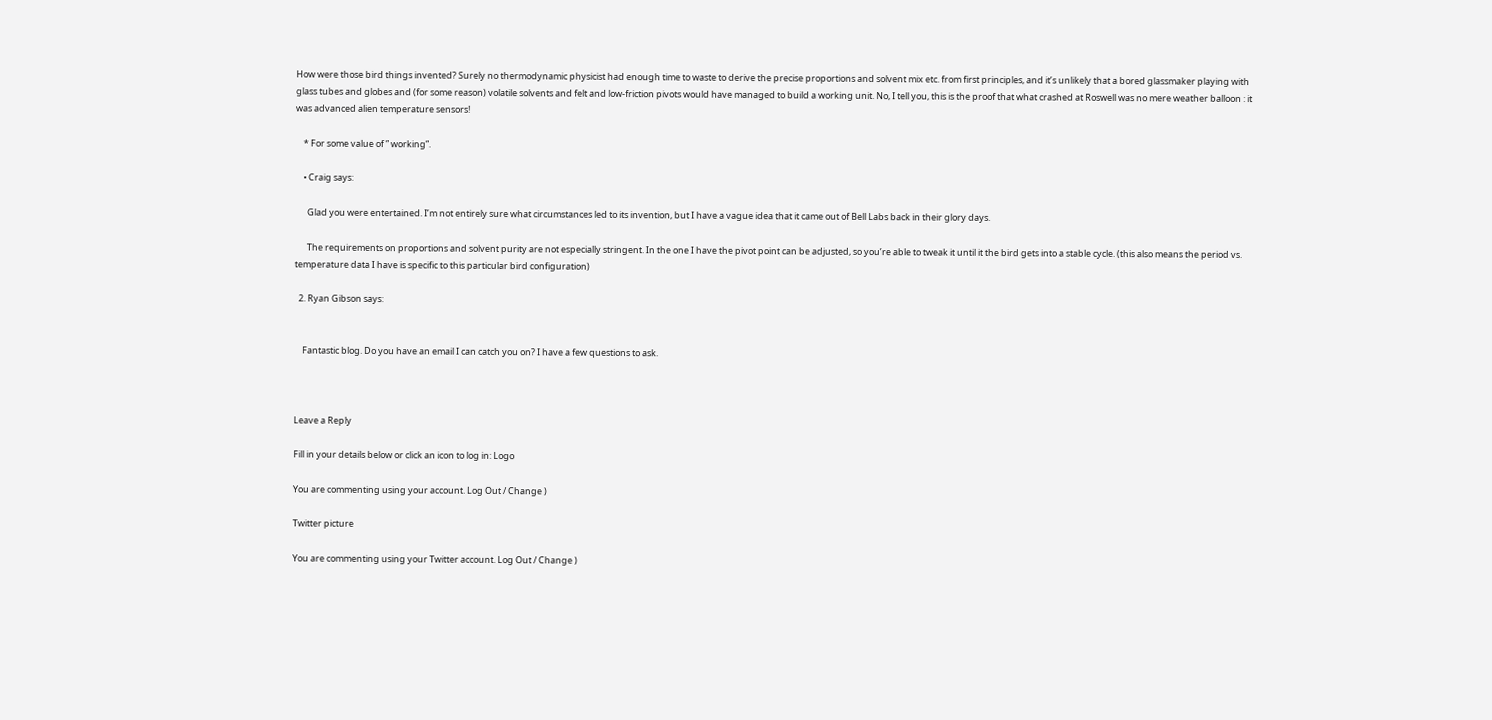How were those bird things invented? Surely no thermodynamic physicist had enough time to waste to derive the precise proportions and solvent mix etc. from first principles, and it’s unlikely that a bored glassmaker playing with glass tubes and globes and (for some reason) volatile solvents and felt and low-friction pivots would have managed to build a working unit. No, I tell you, this is the proof that what crashed at Roswell was no mere weather balloon : it was advanced alien temperature sensors!

    * For some value of ” working”.

    • Craig says:

      Glad you were entertained. I’m not entirely sure what circumstances led to its invention, but I have a vague idea that it came out of Bell Labs back in their glory days.

      The requirements on proportions and solvent purity are not especially stringent. In the one I have the pivot point can be adjusted, so you’re able to tweak it until it the bird gets into a stable cycle. (this also means the period vs. temperature data I have is specific to this particular bird configuration)

  2. Ryan Gibson says:


    Fantastic blog. Do you have an email I can catch you on? I have a few questions to ask.



Leave a Reply

Fill in your details below or click an icon to log in: Logo

You are commenting using your account. Log Out / Change )

Twitter picture

You are commenting using your Twitter account. Log Out / Change )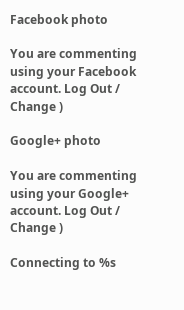Facebook photo

You are commenting using your Facebook account. Log Out / Change )

Google+ photo

You are commenting using your Google+ account. Log Out / Change )

Connecting to %s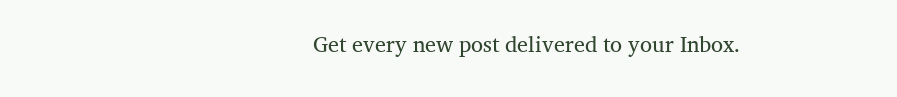Get every new post delivered to your Inbox.